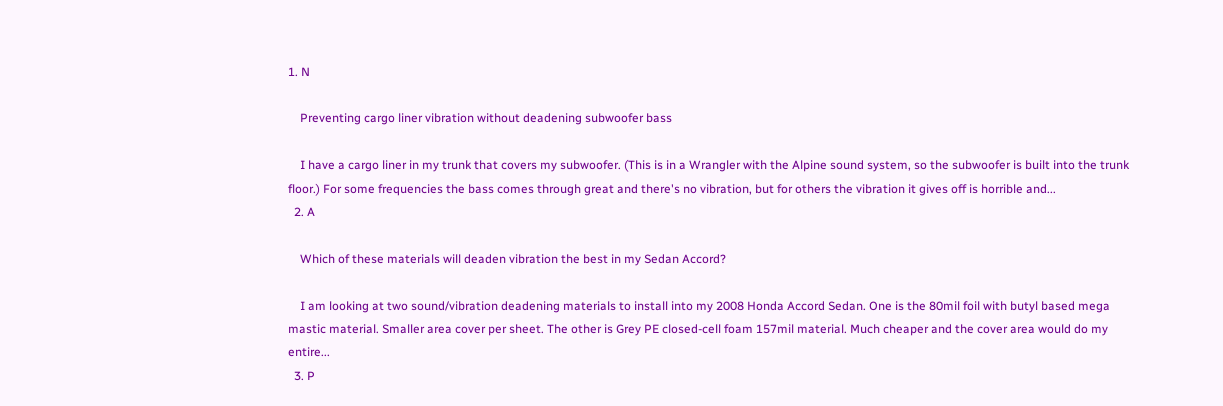1. N

    Preventing cargo liner vibration without deadening subwoofer bass

    I have a cargo liner in my trunk that covers my subwoofer. (This is in a Wrangler with the Alpine sound system, so the subwoofer is built into the trunk floor.) For some frequencies the bass comes through great and there's no vibration, but for others the vibration it gives off is horrible and...
  2. A

    Which of these materials will deaden vibration the best in my Sedan Accord?

    I am looking at two sound/vibration deadening materials to install into my 2008 Honda Accord Sedan. One is the 80mil foil with butyl based mega mastic material. Smaller area cover per sheet. The other is Grey PE closed-cell foam 157mil material. Much cheaper and the cover area would do my entire...
  3. P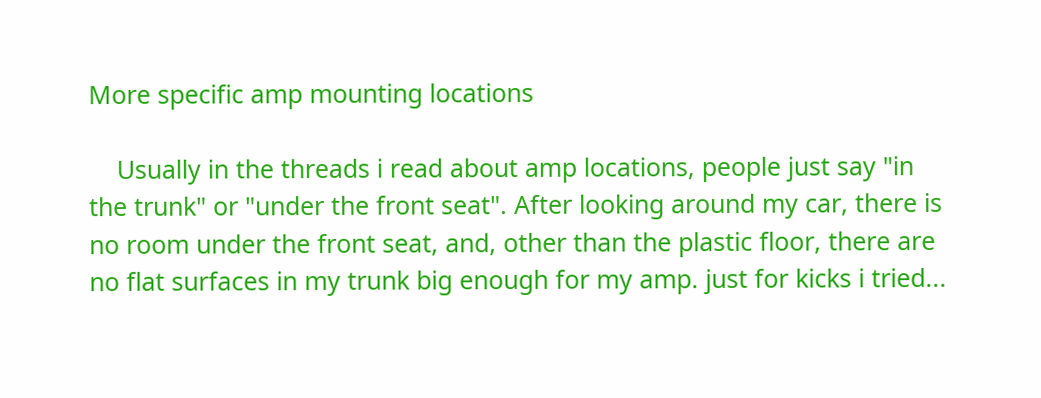More specific amp mounting locations

    Usually in the threads i read about amp locations, people just say "in the trunk" or "under the front seat". After looking around my car, there is no room under the front seat, and, other than the plastic floor, there are no flat surfaces in my trunk big enough for my amp. just for kicks i tried...